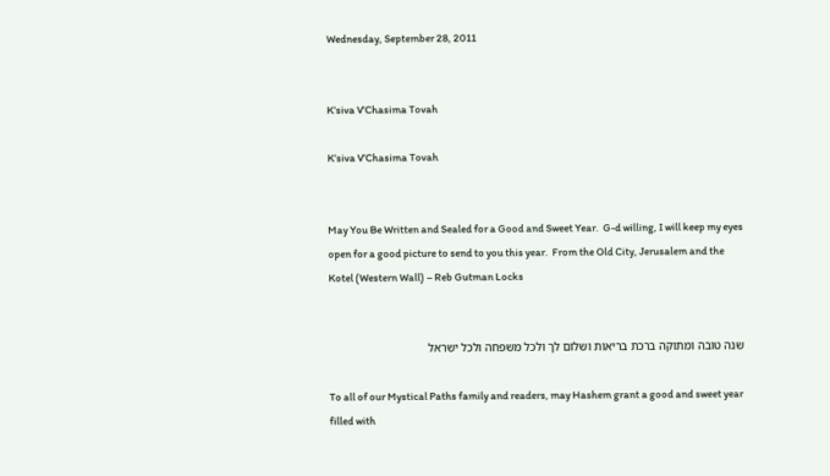Wednesday, September 28, 2011


K’siva V’Chasima Tovah

K’siva V’Chasima Tovah


May You Be Written and Sealed for a Good and Sweet Year.  G-d willing, I will keep my eyes open for a good picture to send to you this year.  From the Old City, Jerusalem and the Kotel (Western Wall) – Reb Gutman Locks


שנה טובה ומתוקה ברכת בריאות ושלום לך ולכל משפחה ולכל ישראל

To all of our Mystical Paths family and readers, may Hashem grant a good and sweet year filled with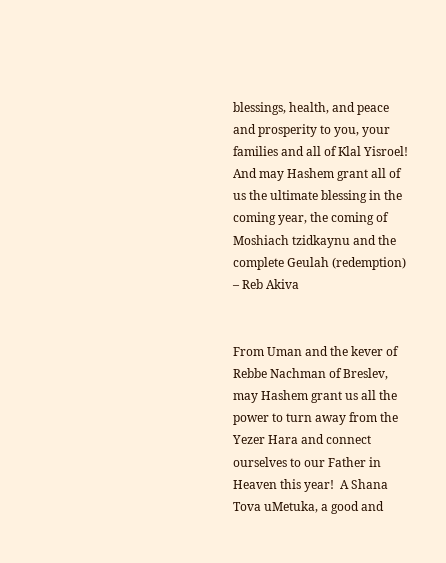blessings, health, and peace and prosperity to you, your families and all of Klal Yisroel! And may Hashem grant all of us the ultimate blessing in the coming year, the coming of Moshiach tzidkaynu and the complete Geulah (redemption) – Reb Akiva


From Uman and the kever of Rebbe Nachman of Breslev, may Hashem grant us all the power to turn away from the Yezer Hara and connect ourselves to our Father in Heaven this year!  A Shana Tova uMetuka, a good and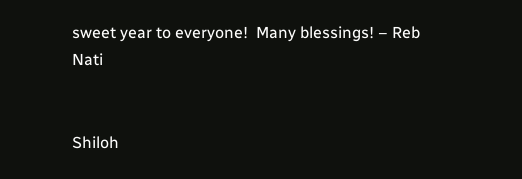sweet year to everyone!  Many blessings! – Reb Nati


Shiloh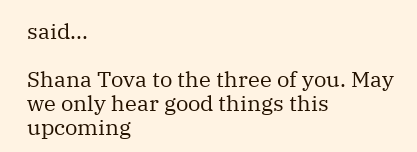said...

Shana Tova to the three of you. May we only hear good things this upcoming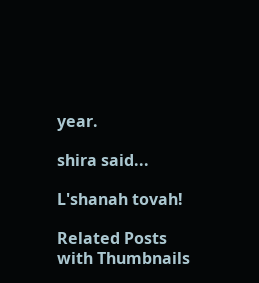year.

shira said...

L'shanah tovah!

Related Posts with Thumbnails